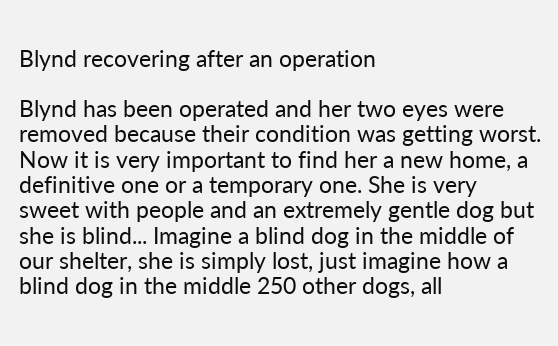Blynd recovering after an operation

Blynd has been operated and her two eyes were removed because their condition was getting worst.
Now it is very important to find her a new home, a definitive one or a temporary one. She is very sweet with people and an extremely gentle dog but she is blind... Imagine a blind dog in the middle of our shelter, she is simply lost, just imagine how a blind dog in the middle 250 other dogs, all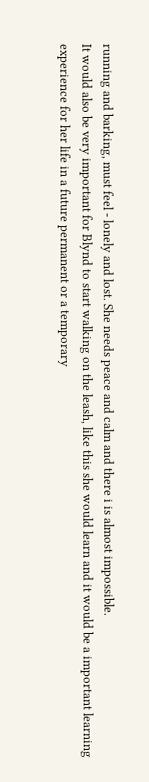running and barking, must feel - lonely and lost. She needs peace and calm and there i is almost impossible.
It would also be very important for Blynd to start walking on the leash, like this she would learn and it would be a important learning experience for her life in a future permanent or a temporary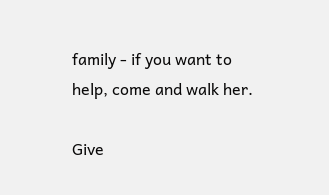family - if you want to help, come and walk her.

Give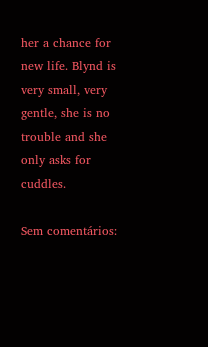her a chance for new life. Blynd is very small, very gentle, she is no trouble and she only asks for cuddles.

Sem comentários: